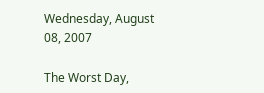Wednesday, August 08, 2007

The Worst Day,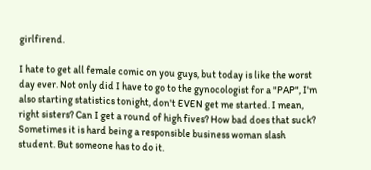girlfirend.

I hate to get all female comic on you guys, but today is like the worst day ever. Not only did I have to go to the gynocologist for a "PAP", I'm also starting statistics tonight, don't EVEN get me started. I mean, right sisters? Can I get a round of high fives? How bad does that suck? Sometimes it is hard being a responsible business woman slash student. But someone has to do it.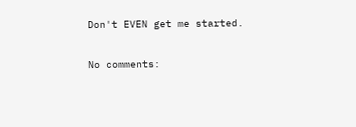Don't EVEN get me started.

No comments: